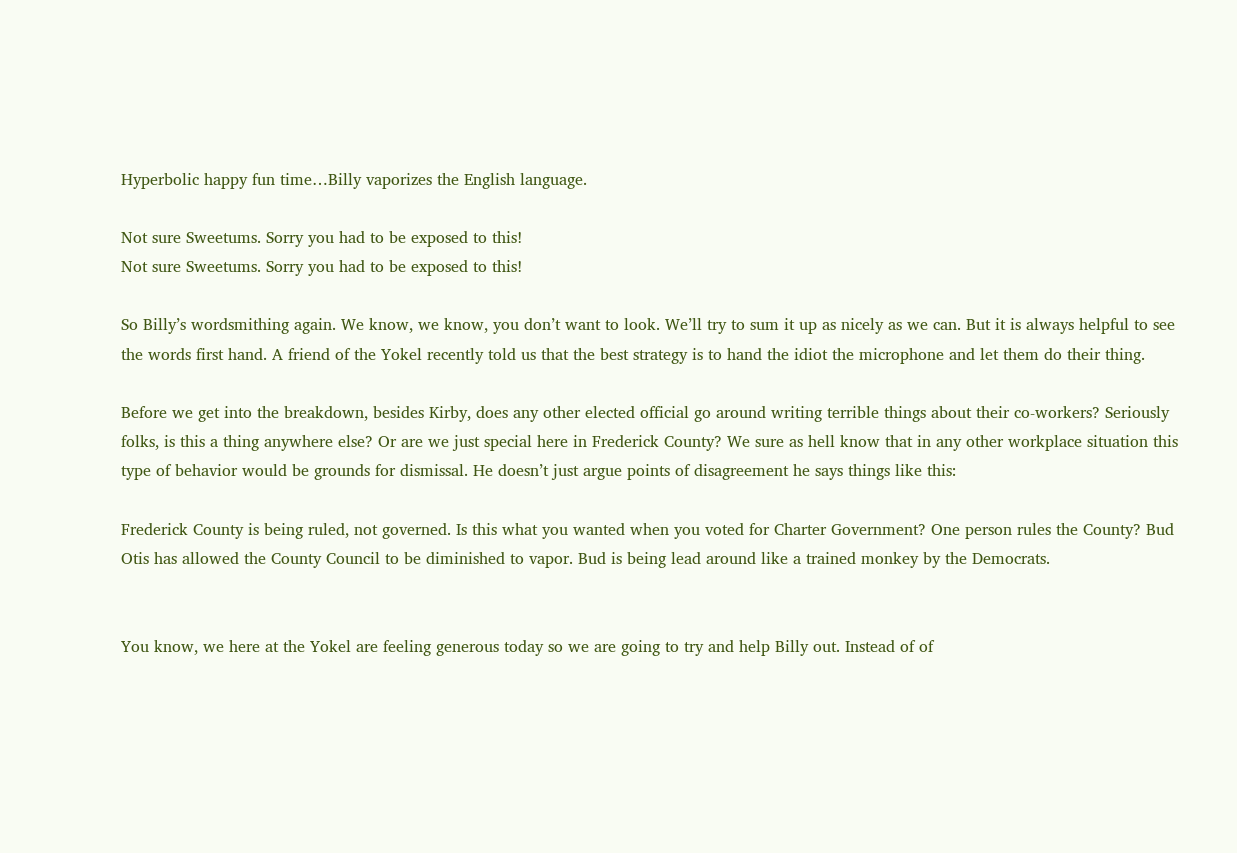Hyperbolic happy fun time…Billy vaporizes the English language.

Not sure Sweetums. Sorry you had to be exposed to this!
Not sure Sweetums. Sorry you had to be exposed to this!

So Billy’s wordsmithing again. We know, we know, you don’t want to look. We’ll try to sum it up as nicely as we can. But it is always helpful to see the words first hand. A friend of the Yokel recently told us that the best strategy is to hand the idiot the microphone and let them do their thing.

Before we get into the breakdown, besides Kirby, does any other elected official go around writing terrible things about their co-workers? Seriously folks, is this a thing anywhere else? Or are we just special here in Frederick County? We sure as hell know that in any other workplace situation this type of behavior would be grounds for dismissal. He doesn’t just argue points of disagreement he says things like this:

Frederick County is being ruled, not governed. Is this what you wanted when you voted for Charter Government? One person rules the County? Bud Otis has allowed the County Council to be diminished to vapor. Bud is being lead around like a trained monkey by the Democrats.


You know, we here at the Yokel are feeling generous today so we are going to try and help Billy out. Instead of of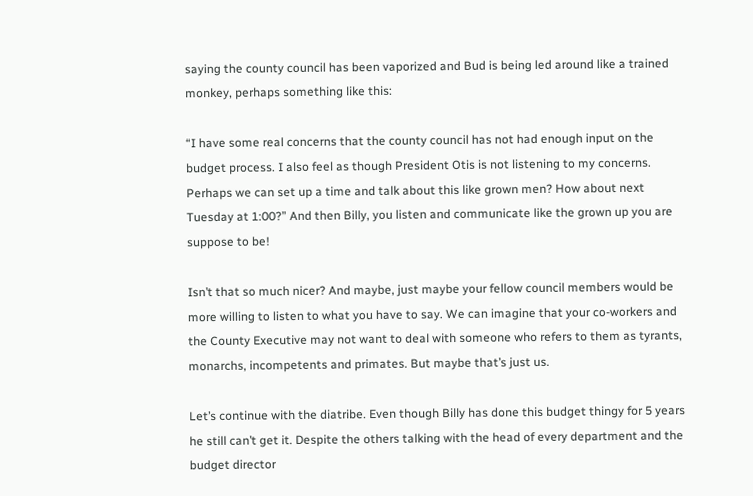saying the county council has been vaporized and Bud is being led around like a trained monkey, perhaps something like this:

“I have some real concerns that the county council has not had enough input on the budget process. I also feel as though President Otis is not listening to my concerns. Perhaps we can set up a time and talk about this like grown men? How about next Tuesday at 1:00?” And then Billy, you listen and communicate like the grown up you are suppose to be!

Isn’t that so much nicer? And maybe, just maybe your fellow council members would be more willing to listen to what you have to say. We can imagine that your co-workers and the County Executive may not want to deal with someone who refers to them as tyrants, monarchs, incompetents and primates. But maybe that’s just us.

Let’s continue with the diatribe. Even though Billy has done this budget thingy for 5 years he still can’t get it. Despite the others talking with the head of every department and the budget director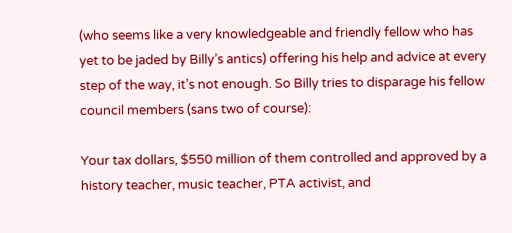(who seems like a very knowledgeable and friendly fellow who has yet to be jaded by Billy’s antics) offering his help and advice at every step of the way, it’s not enough. So Billy tries to disparage his fellow council members (sans two of course):

Your tax dollars, $550 million of them controlled and approved by a history teacher, music teacher, PTA activist, and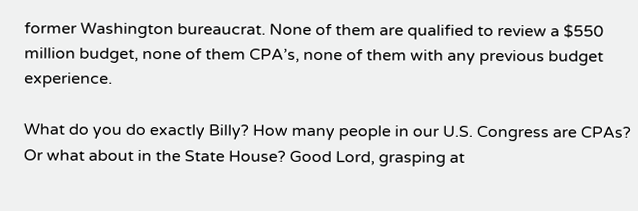former Washington bureaucrat. None of them are qualified to review a $550 million budget, none of them CPA’s, none of them with any previous budget experience.

What do you do exactly Billy? How many people in our U.S. Congress are CPAs? Or what about in the State House? Good Lord, grasping at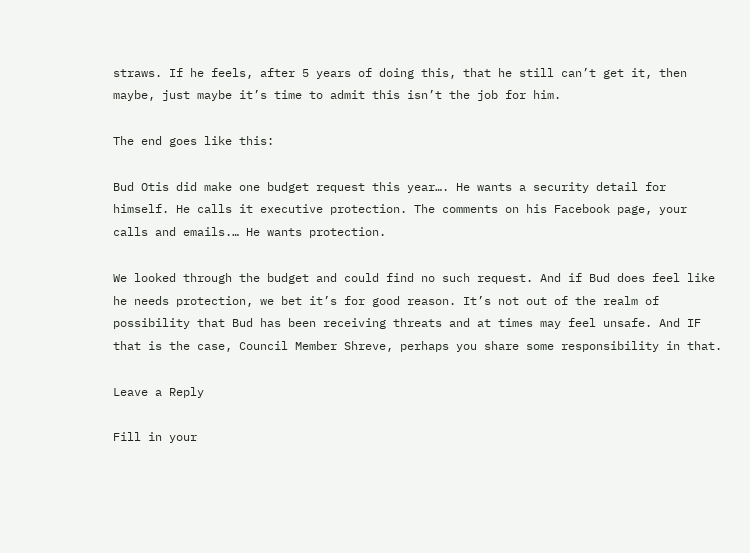straws. If he feels, after 5 years of doing this, that he still can’t get it, then maybe, just maybe it’s time to admit this isn’t the job for him.

The end goes like this:

Bud Otis did make one budget request this year…. He wants a security detail for himself. He calls it executive protection. The comments on his Facebook page, your calls and emails.… He wants protection.

We looked through the budget and could find no such request. And if Bud does feel like he needs protection, we bet it’s for good reason. It’s not out of the realm of possibility that Bud has been receiving threats and at times may feel unsafe. And IF that is the case, Council Member Shreve, perhaps you share some responsibility in that.

Leave a Reply

Fill in your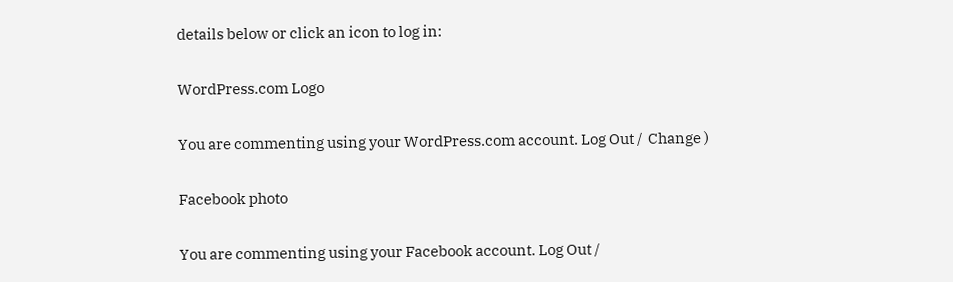details below or click an icon to log in:

WordPress.com Logo

You are commenting using your WordPress.com account. Log Out /  Change )

Facebook photo

You are commenting using your Facebook account. Log Out /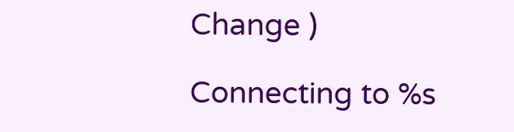Change )

Connecting to %s